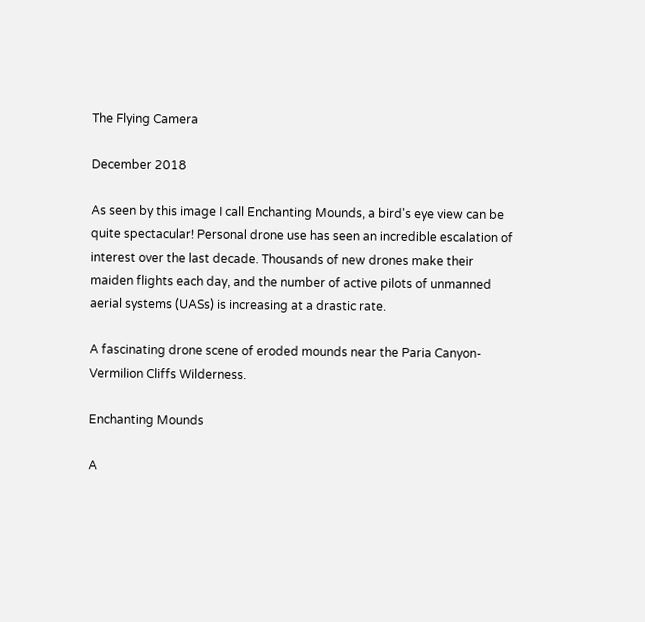The Flying Camera

December 2018

As seen by this image I call Enchanting Mounds, a bird's eye view can be quite spectacular! Personal drone use has seen an incredible escalation of interest over the last decade. Thousands of new drones make their maiden flights each day, and the number of active pilots of unmanned aerial systems (UASs) is increasing at a drastic rate.

A fascinating drone scene of eroded mounds near the Paria Canyon-Vermilion Cliffs Wilderness.

Enchanting Mounds

A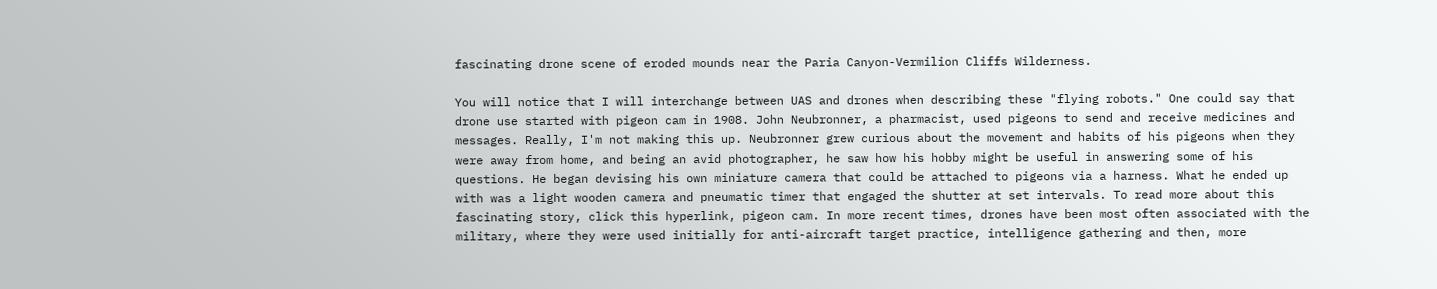fascinating drone scene of eroded mounds near the Paria Canyon-Vermilion Cliffs Wilderness.

You will notice that I will interchange between UAS and drones when describing these "flying robots." One could say that drone use started with pigeon cam in 1908. John Neubronner, a pharmacist, used pigeons to send and receive medicines and messages. Really, I'm not making this up. Neubronner grew curious about the movement and habits of his pigeons when they were away from home, and being an avid photographer, he saw how his hobby might be useful in answering some of his questions. He began devising his own miniature camera that could be attached to pigeons via a harness. What he ended up with was a light wooden camera and pneumatic timer that engaged the shutter at set intervals. To read more about this fascinating story, click this hyperlink, pigeon cam. In more recent times, drones have been most often associated with the military, where they were used initially for anti-aircraft target practice, intelligence gathering and then, more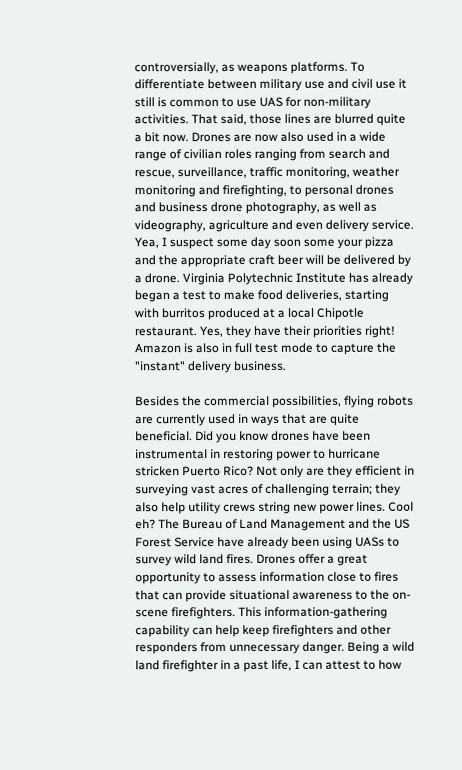controversially, as weapons platforms. To differentiate between military use and civil use it still is common to use UAS for non-military activities. That said, those lines are blurred quite a bit now. Drones are now also used in a wide range of civilian roles ranging from search and rescue, surveillance, traffic monitoring, weather monitoring and firefighting, to personal drones and business drone photography, as well as videography, agriculture and even delivery service. Yea, I suspect some day soon some your pizza and the appropriate craft beer will be delivered by a drone. Virginia Polytechnic Institute has already began a test to make food deliveries, starting with burritos produced at a local Chipotle restaurant. Yes, they have their priorities right! Amazon is also in full test mode to capture the "instant" delivery business.

Besides the commercial possibilities, flying robots are currently used in ways that are quite beneficial. Did you know drones have been instrumental in restoring power to hurricane stricken Puerto Rico? Not only are they efficient in surveying vast acres of challenging terrain; they also help utility crews string new power lines. Cool eh? The Bureau of Land Management and the US Forest Service have already been using UASs to survey wild land fires. Drones offer a great opportunity to assess information close to fires that can provide situational awareness to the on-scene firefighters. This information-gathering capability can help keep firefighters and other responders from unnecessary danger. Being a wild land firefighter in a past life, I can attest to how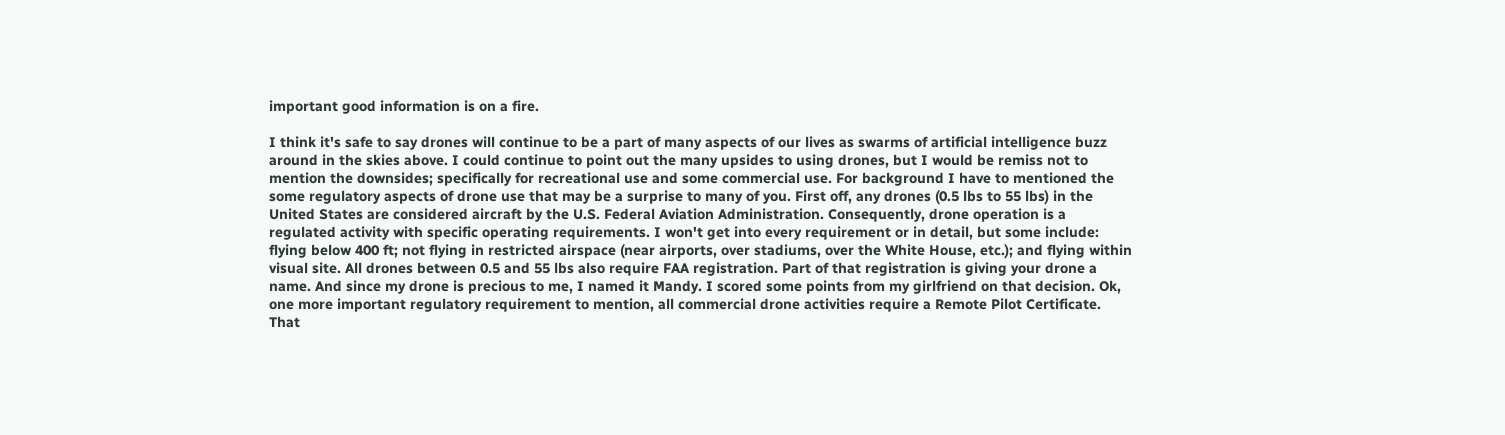important good information is on a fire.

I think it's safe to say drones will continue to be a part of many aspects of our lives as swarms of artificial intelligence buzz around in the skies above. I could continue to point out the many upsides to using drones, but I would be remiss not to mention the downsides; specifically for recreational use and some commercial use. For background I have to mentioned the some regulatory aspects of drone use that may be a surprise to many of you. First off, any drones (0.5 lbs to 55 lbs) in the United States are considered aircraft by the U.S. Federal Aviation Administration. Consequently, drone operation is a regulated activity with specific operating requirements. I won't get into every requirement or in detail, but some include: flying below 400 ft; not flying in restricted airspace (near airports, over stadiums, over the White House, etc.); and flying within visual site. All drones between 0.5 and 55 lbs also require FAA registration. Part of that registration is giving your drone a name. And since my drone is precious to me, I named it Mandy. I scored some points from my girlfriend on that decision. Ok, one more important regulatory requirement to mention, all commercial drone activities require a Remote Pilot Certificate. That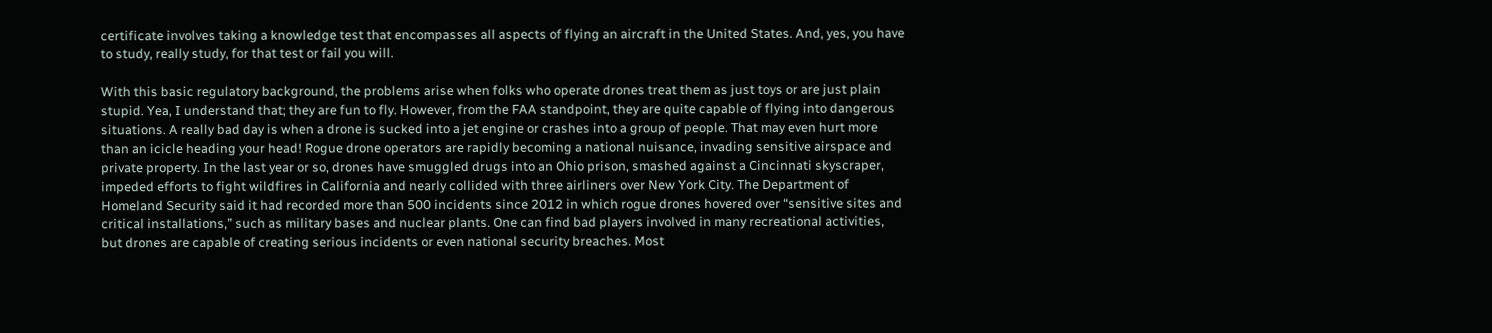certificate involves taking a knowledge test that encompasses all aspects of flying an aircraft in the United States. And, yes, you have to study, really study, for that test or fail you will.

With this basic regulatory background, the problems arise when folks who operate drones treat them as just toys or are just plain stupid. Yea, I understand that; they are fun to fly. However, from the FAA standpoint, they are quite capable of flying into dangerous situations. A really bad day is when a drone is sucked into a jet engine or crashes into a group of people. That may even hurt more than an icicle heading your head! Rogue drone operators are rapidly becoming a national nuisance, invading sensitive airspace and private property. In the last year or so, drones have smuggled drugs into an Ohio prison, smashed against a Cincinnati skyscraper, impeded efforts to fight wildfires in California and nearly collided with three airliners over New York City. The Department of Homeland Security said it had recorded more than 500 incidents since 2012 in which rogue drones hovered over “sensitive sites and critical installations,” such as military bases and nuclear plants. One can find bad players involved in many recreational activities, but drones are capable of creating serious incidents or even national security breaches. Most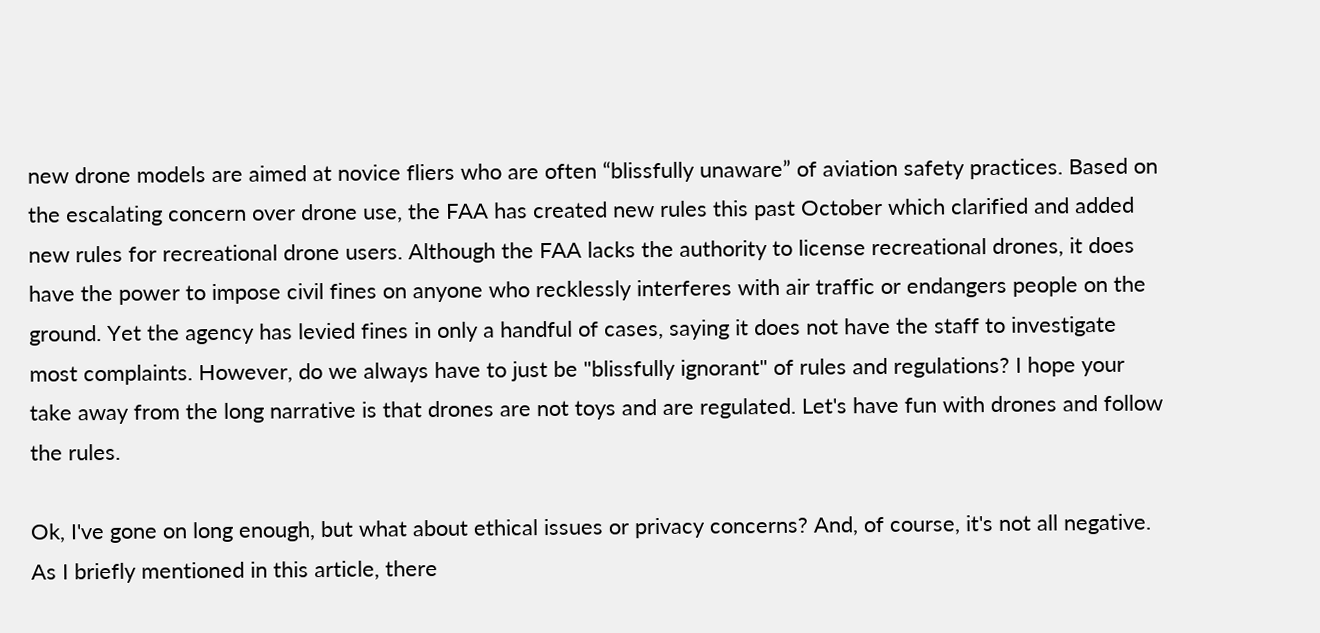new drone models are aimed at novice fliers who are often “blissfully unaware” of aviation safety practices. Based on the escalating concern over drone use, the FAA has created new rules this past October which clarified and added new rules for recreational drone users. Although the FAA lacks the authority to license recreational drones, it does have the power to impose civil fines on anyone who recklessly interferes with air traffic or endangers people on the ground. Yet the agency has levied fines in only a handful of cases, saying it does not have the staff to investigate most complaints. However, do we always have to just be "blissfully ignorant" of rules and regulations? I hope your take away from the long narrative is that drones are not toys and are regulated. Let's have fun with drones and follow the rules.

Ok, I've gone on long enough, but what about ethical issues or privacy concerns? And, of course, it's not all negative. As I briefly mentioned in this article, there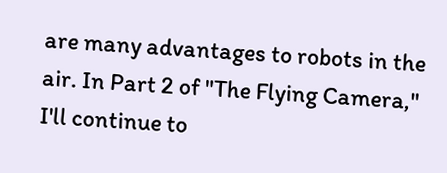are many advantages to robots in the air. In Part 2 of "The Flying Camera," I'll continue to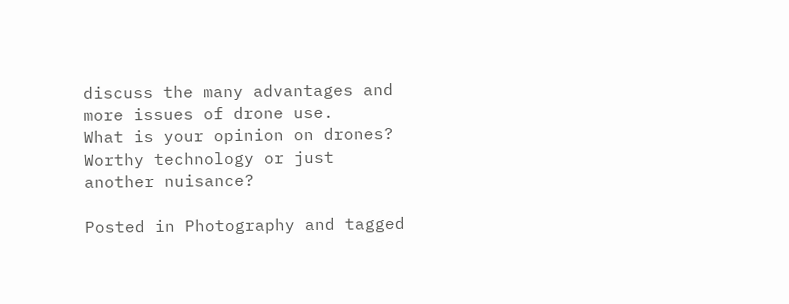discuss the many advantages and more issues of drone use.
What is your opinion on drones? Worthy technology or just another nuisance?

Posted in Photography and tagged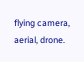flying camera, aerial, drone.